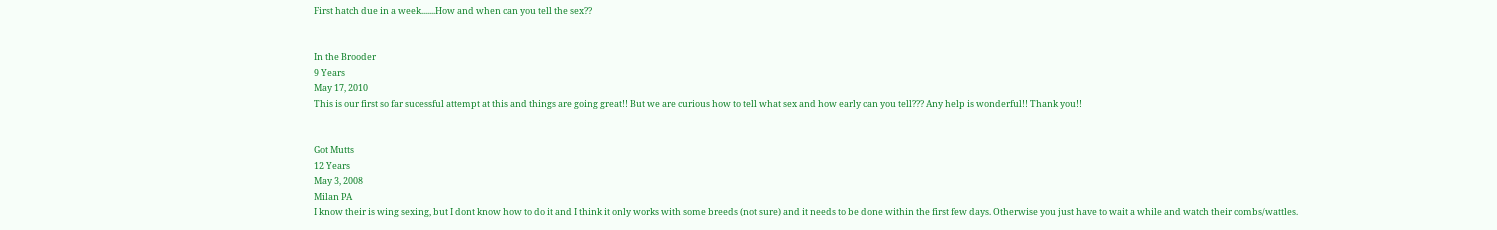First hatch due in a week.......How and when can you tell the sex??


In the Brooder
9 Years
May 17, 2010
This is our first so far sucessful attempt at this and things are going great!! But we are curious how to tell what sex and how early can you tell??? Any help is wonderful!! Thank you!!


Got Mutts
12 Years
May 3, 2008
Milan PA
I know their is wing sexing, but I dont know how to do it and I think it only works with some breeds (not sure) and it needs to be done within the first few days. Otherwise you just have to wait a while and watch their combs/wattles.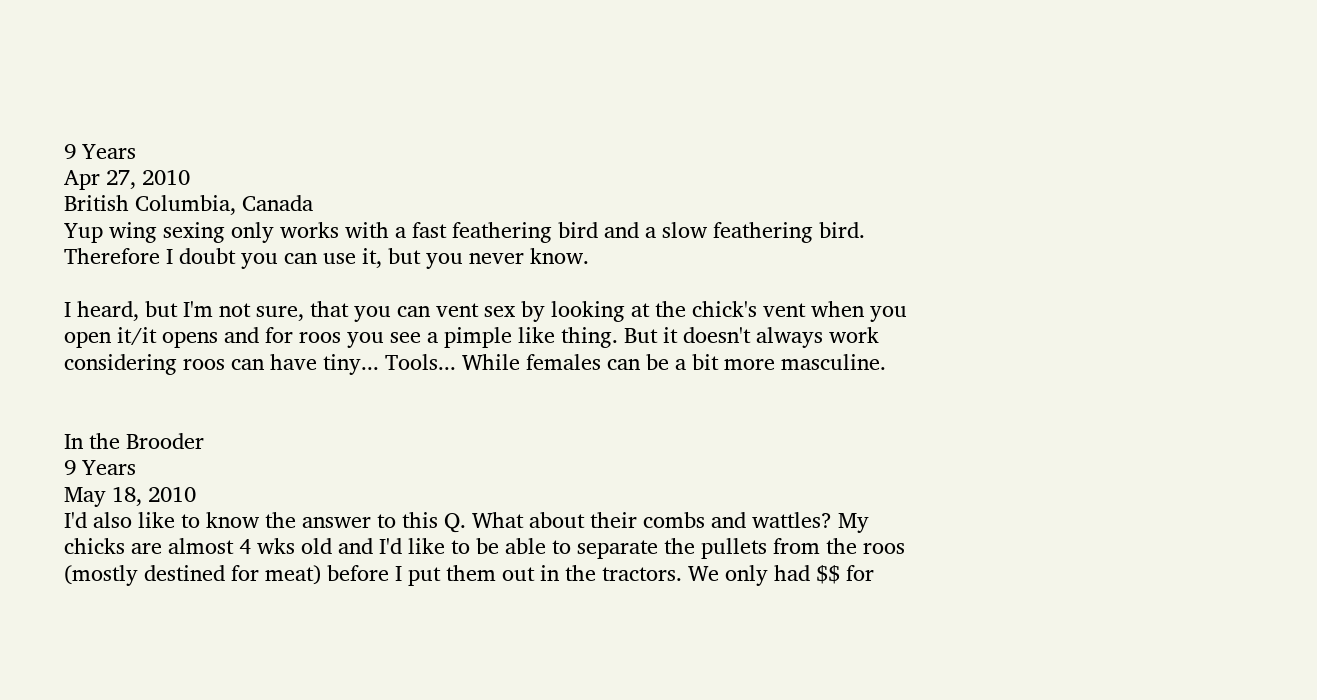9 Years
Apr 27, 2010
British Columbia, Canada
Yup wing sexing only works with a fast feathering bird and a slow feathering bird. Therefore I doubt you can use it, but you never know.

I heard, but I'm not sure, that you can vent sex by looking at the chick's vent when you open it/it opens and for roos you see a pimple like thing. But it doesn't always work considering roos can have tiny... Tools... While females can be a bit more masculine.


In the Brooder
9 Years
May 18, 2010
I'd also like to know the answer to this Q. What about their combs and wattles? My chicks are almost 4 wks old and I'd like to be able to separate the pullets from the roos (mostly destined for meat) before I put them out in the tractors. We only had $$ for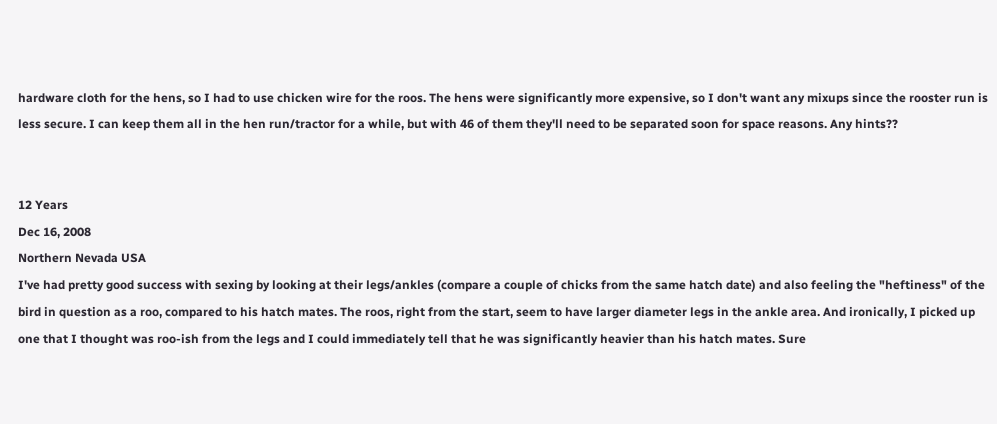hardware cloth for the hens, so I had to use chicken wire for the roos. The hens were significantly more expensive, so I don't want any mixups since the rooster run is less secure. I can keep them all in the hen run/tractor for a while, but with 46 of them they'll need to be separated soon for space reasons. Any hints??


12 Years
Dec 16, 2008
Northern Nevada USA
I've had pretty good success with sexing by looking at their legs/ankles (compare a couple of chicks from the same hatch date) and also feeling the "heftiness" of the bird in question as a roo, compared to his hatch mates. The roos, right from the start, seem to have larger diameter legs in the ankle area. And ironically, I picked up one that I thought was roo-ish from the legs and I could immediately tell that he was significantly heavier than his hatch mates. Sure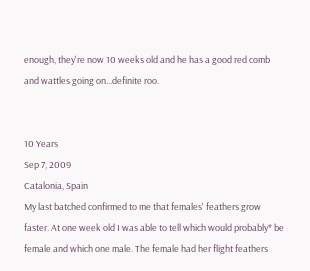enough, they're now 10 weeks old and he has a good red comb and wattles going on...definite roo.


10 Years
Sep 7, 2009
Catalonia, Spain
My last batched confirmed to me that females' feathers grow faster. At one week old I was able to tell which would probably* be female and which one male. The female had her flight feathers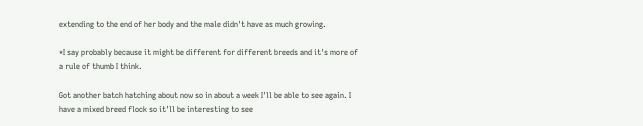extending to the end of her body and the male didn't have as much growing.

*I say probably because it might be different for different breeds and it's more of a rule of thumb I think.

Got another batch hatching about now so in about a week I'll be able to see again. I have a mixed breed flock so it'll be interesting to see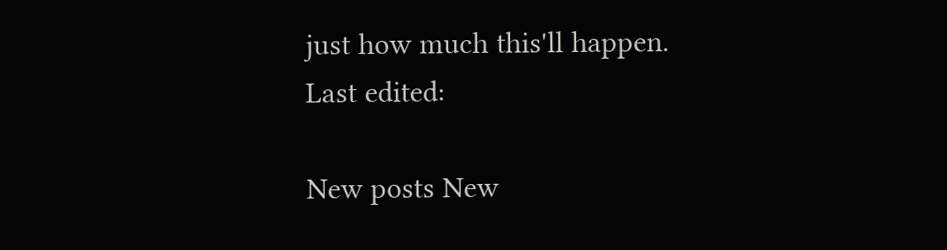just how much this'll happen.
Last edited:

New posts New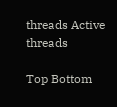threads Active threads

Top Bottom